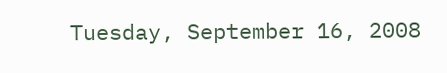Tuesday, September 16, 2008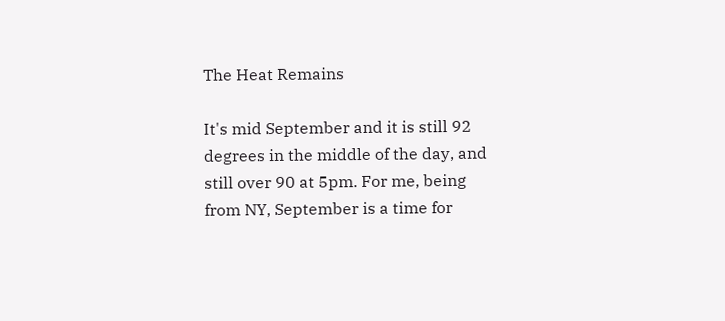The Heat Remains

It's mid September and it is still 92 degrees in the middle of the day, and still over 90 at 5pm. For me, being from NY, September is a time for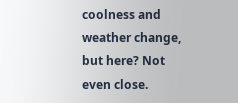coolness and weather change, but here? Not even close.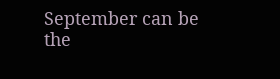September can be the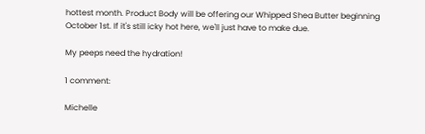hottest month. Product Body will be offering our Whipped Shea Butter beginning October 1st. If it's still icky hot here, we'll just have to make due.

My peeps need the hydration!

1 comment:

Michelle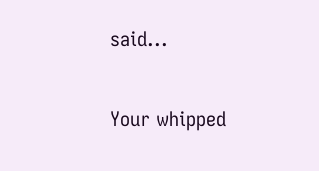said...

Your whipped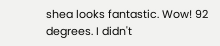shea looks fantastic. Wow! 92 degrees. I didn't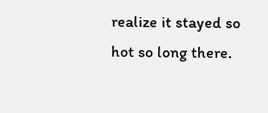realize it stayed so hot so long there.